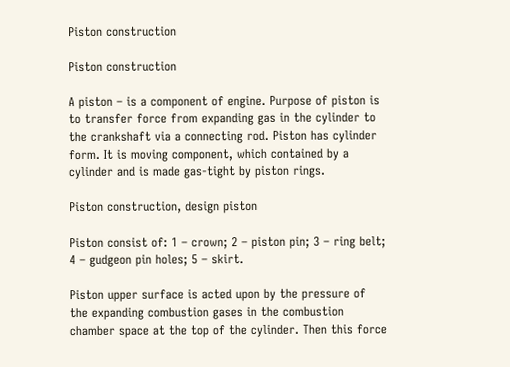Piston construction

Piston construction

A piston – is a component of engine. Purpose of piston is to transfer force from expanding gas in the cylinder to the crankshaft via a connecting rod. Piston has cylinder form. It is moving component, which contained by a cylinder and is made gas-tight by piston rings.

Piston construction, design piston

Piston consist of: 1 – crown; 2 – piston pin; 3 – ring belt; 4 – gudgeon pin holes; 5 – skirt.

Piston upper surface is acted upon by the pressure of the expanding combustion gases in the combustion chamber space at the top of the cylinder. Then this force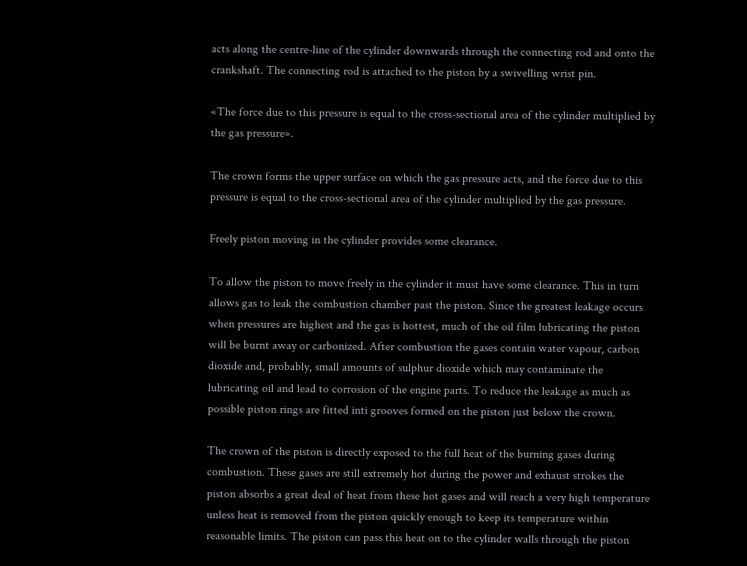acts along the centre-line of the cylinder downwards through the connecting rod and onto the crankshaft. The connecting rod is attached to the piston by a swivelling wrist pin.

«The force due to this pressure is equal to the cross-sectional area of the cylinder multiplied by the gas pressure».

The crown forms the upper surface on which the gas pressure acts, and the force due to this pressure is equal to the cross-sectional area of the cylinder multiplied by the gas pressure.

Freely piston moving in the cylinder provides some clearance.

To allow the piston to move freely in the cylinder it must have some clearance. This in turn allows gas to leak the combustion chamber past the piston. Since the greatest leakage occurs when pressures are highest and the gas is hottest, much of the oil film lubricating the piston will be burnt away or carbonized. After combustion the gases contain water vapour, carbon dioxide and, probably, small amounts of sulphur dioxide which may contaminate the lubricating oil and lead to corrosion of the engine parts. To reduce the leakage as much as possible piston rings are fitted inti grooves formed on the piston just below the crown.

The crown of the piston is directly exposed to the full heat of the burning gases during combustion. These gases are still extremely hot during the power and exhaust strokes the piston absorbs a great deal of heat from these hot gases and will reach a very high temperature unless heat is removed from the piston quickly enough to keep its temperature within reasonable limits. The piston can pass this heat on to the cylinder walls through the piston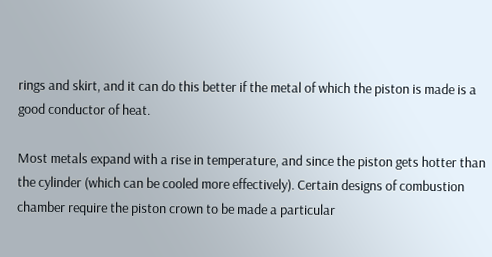rings and skirt, and it can do this better if the metal of which the piston is made is a good conductor of heat.

Most metals expand with a rise in temperature, and since the piston gets hotter than the cylinder (which can be cooled more effectively). Certain designs of combustion chamber require the piston crown to be made a particular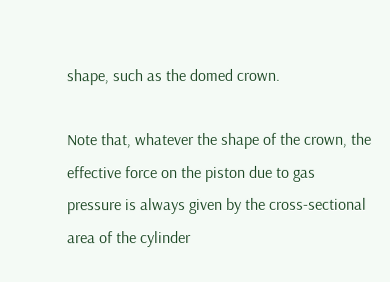shape, such as the domed crown.

Note that, whatever the shape of the crown, the effective force on the piston due to gas pressure is always given by the cross-sectional area of the cylinder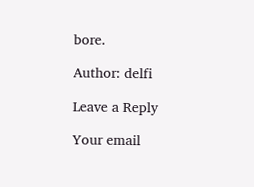bore.

Author: delfi

Leave a Reply

Your email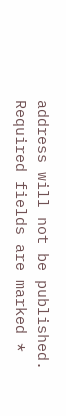address will not be published. Required fields are marked *